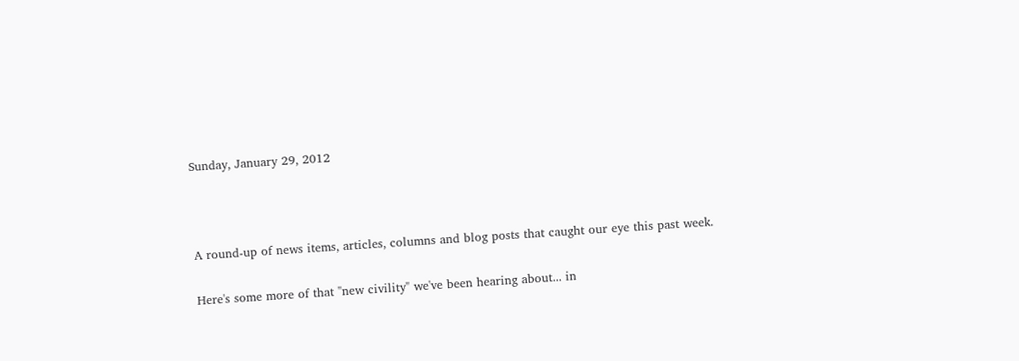Sunday, January 29, 2012



A round-up of news items, articles, columns and blog posts that caught our eye this past week.

Here's some more of that "new civility" we've been hearing about... in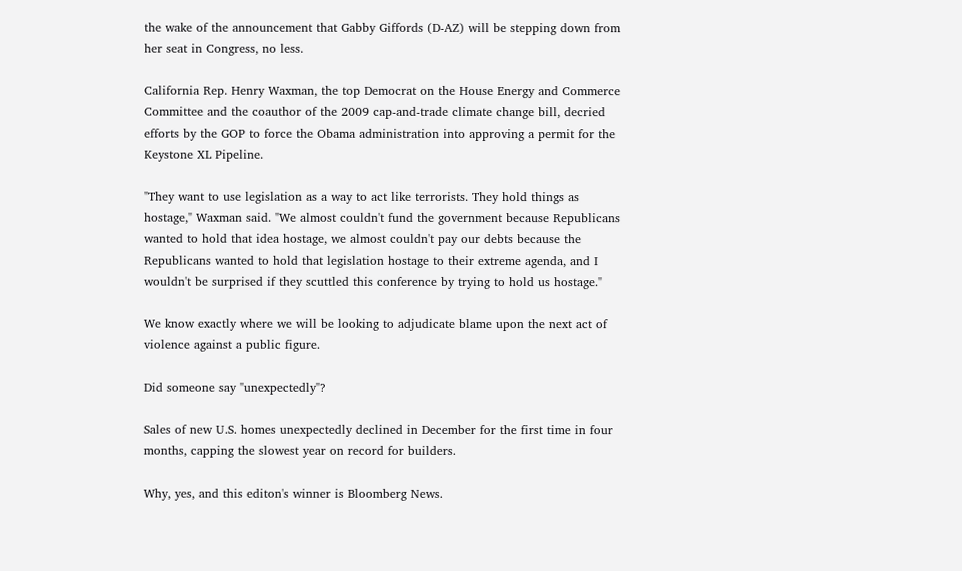the wake of the announcement that Gabby Giffords (D-AZ) will be stepping down from her seat in Congress, no less.

California Rep. Henry Waxman, the top Democrat on the House Energy and Commerce Committee and the coauthor of the 2009 cap-and-trade climate change bill, decried efforts by the GOP to force the Obama administration into approving a permit for the Keystone XL Pipeline.

"They want to use legislation as a way to act like terrorists. They hold things as hostage," Waxman said. "We almost couldn't fund the government because Republicans wanted to hold that idea hostage, we almost couldn't pay our debts because the Republicans wanted to hold that legislation hostage to their extreme agenda, and I wouldn't be surprised if they scuttled this conference by trying to hold us hostage."

We know exactly where we will be looking to adjudicate blame upon the next act of violence against a public figure.

Did someone say "unexpectedly"?

Sales of new U.S. homes unexpectedly declined in December for the first time in four months, capping the slowest year on record for builders.

Why, yes, and this editon's winner is Bloomberg News.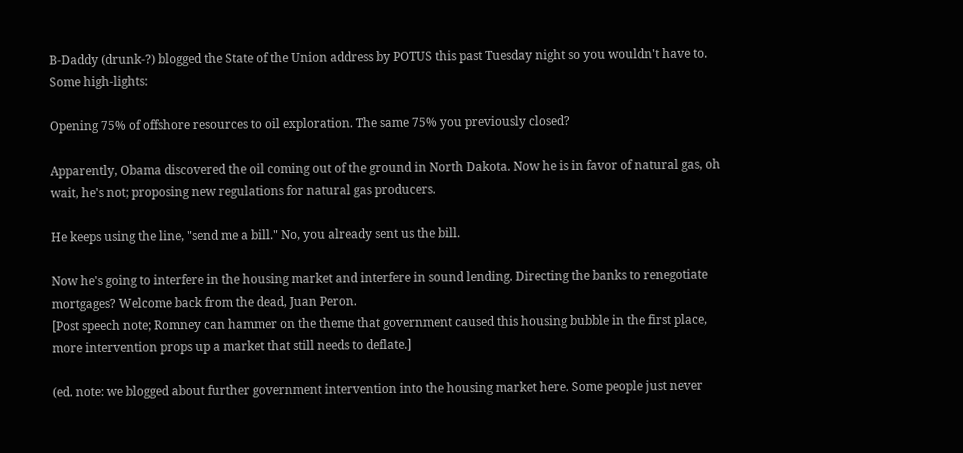B-Daddy (drunk-?) blogged the State of the Union address by POTUS this past Tuesday night so you wouldn't have to. Some high-lights:

Opening 75% of offshore resources to oil exploration. The same 75% you previously closed?

Apparently, Obama discovered the oil coming out of the ground in North Dakota. Now he is in favor of natural gas, oh wait, he's not; proposing new regulations for natural gas producers.

He keeps using the line, "send me a bill." No, you already sent us the bill.

Now he's going to interfere in the housing market and interfere in sound lending. Directing the banks to renegotiate mortgages? Welcome back from the dead, Juan Peron.
[Post speech note; Romney can hammer on the theme that government caused this housing bubble in the first place, more intervention props up a market that still needs to deflate.]

(ed. note: we blogged about further government intervention into the housing market here. Some people just never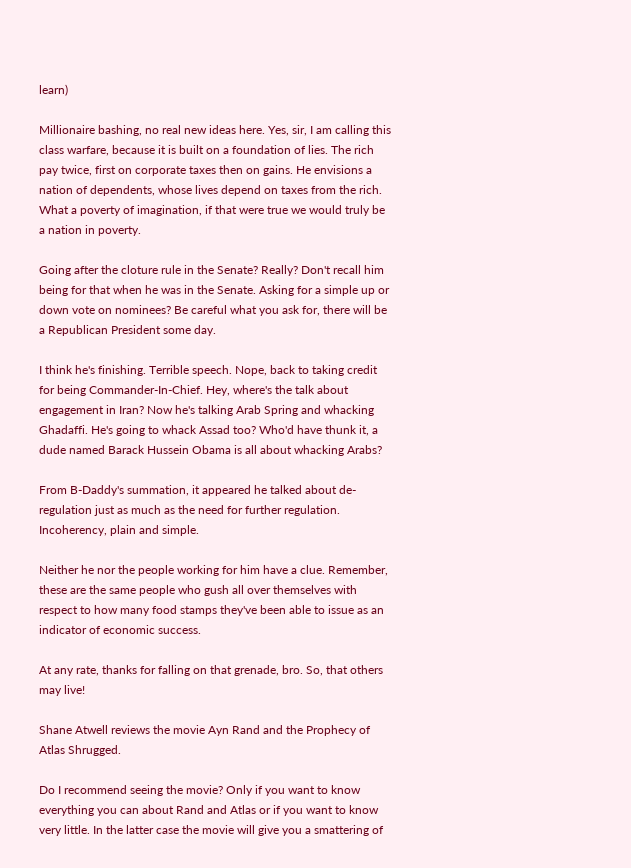learn)

Millionaire bashing, no real new ideas here. Yes, sir, I am calling this class warfare, because it is built on a foundation of lies. The rich pay twice, first on corporate taxes then on gains. He envisions a nation of dependents, whose lives depend on taxes from the rich. What a poverty of imagination, if that were true we would truly be a nation in poverty.

Going after the cloture rule in the Senate? Really? Don't recall him being for that when he was in the Senate. Asking for a simple up or down vote on nominees? Be careful what you ask for, there will be a Republican President some day.

I think he's finishing. Terrible speech. Nope, back to taking credit for being Commander-In-Chief. Hey, where's the talk about engagement in Iran? Now he's talking Arab Spring and whacking Ghadaffi. He's going to whack Assad too? Who'd have thunk it, a dude named Barack Hussein Obama is all about whacking Arabs?

From B-Daddy's summation, it appeared he talked about de-regulation just as much as the need for further regulation. Incoherency, plain and simple.

Neither he nor the people working for him have a clue. Remember, these are the same people who gush all over themselves with respect to how many food stamps they've been able to issue as an indicator of economic success.

At any rate, thanks for falling on that grenade, bro. So, that others may live!

Shane Atwell reviews the movie Ayn Rand and the Prophecy of Atlas Shrugged.

Do I recommend seeing the movie? Only if you want to know everything you can about Rand and Atlas or if you want to know very little. In the latter case the movie will give you a smattering of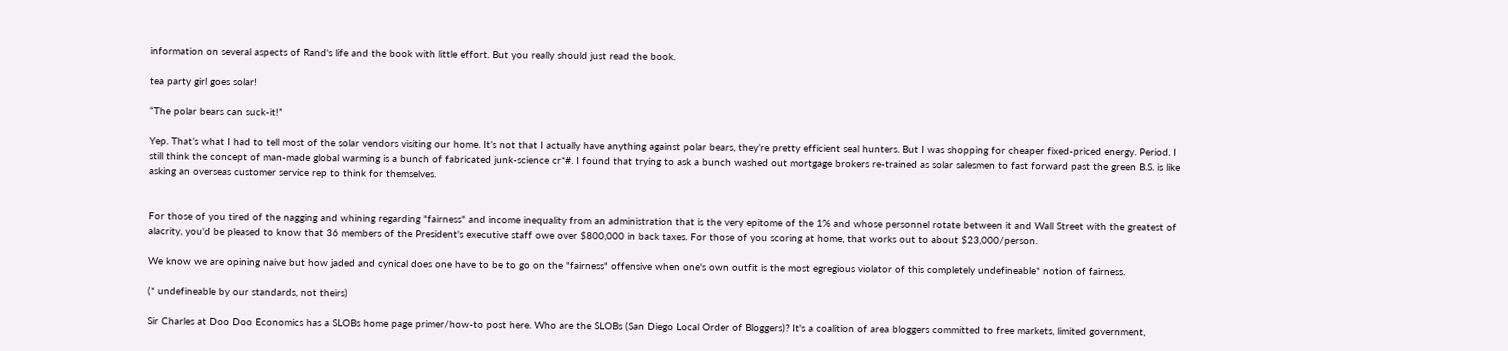information on several aspects of Rand's life and the book with little effort. But you really should just read the book.

tea party girl goes solar!

“The polar bears can suck-it!”

Yep. That’s what I had to tell most of the solar vendors visiting our home. It’s not that I actually have anything against polar bears, they’re pretty efficient seal hunters. But I was shopping for cheaper fixed-priced energy. Period. I still think the concept of man-made global warming is a bunch of fabricated junk-science cr*#. I found that trying to ask a bunch washed out mortgage brokers re-trained as solar salesmen to fast forward past the green B.S. is like asking an overseas customer service rep to think for themselves.


For those of you tired of the nagging and whining regarding "fairness" and income inequality from an administration that is the very epitome of the 1% and whose personnel rotate between it and Wall Street with the greatest of alacrity, you'd be pleased to know that 36 members of the President's executive staff owe over $800,000 in back taxes. For those of you scoring at home, that works out to about $23,000/person.

We know we are opining naive but how jaded and cynical does one have to be to go on the "fairness" offensive when one's own outfit is the most egregious violator of this completely undefineable* notion of fairness.

(* undefineable by our standards, not theirs)

Sir Charles at Doo Doo Economics has a SLOBs home page primer/how-to post here. Who are the SLOBs (San Diego Local Order of Bloggers)? It's a coalition of area bloggers committed to free markets, limited government,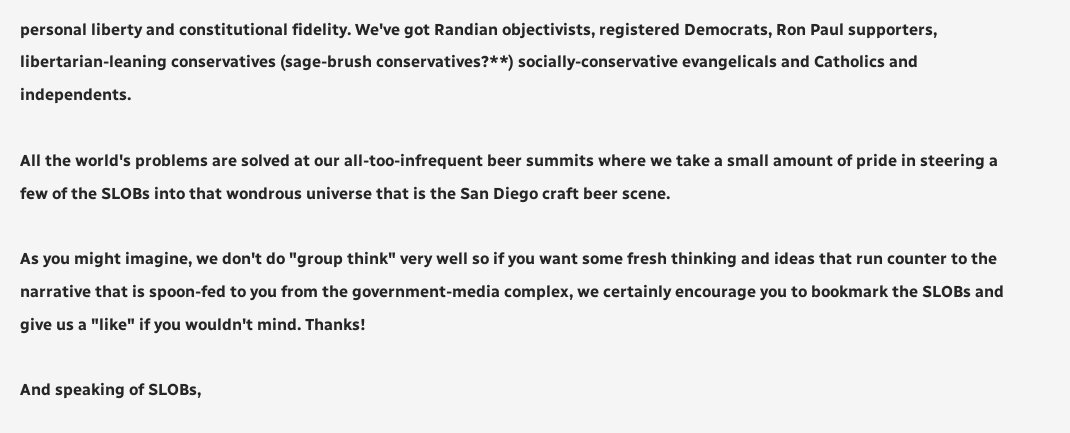personal liberty and constitutional fidelity. We've got Randian objectivists, registered Democrats, Ron Paul supporters, libertarian-leaning conservatives (sage-brush conservatives?**) socially-conservative evangelicals and Catholics and independents.

All the world's problems are solved at our all-too-infrequent beer summits where we take a small amount of pride in steering a few of the SLOBs into that wondrous universe that is the San Diego craft beer scene.

As you might imagine, we don't do "group think" very well so if you want some fresh thinking and ideas that run counter to the narrative that is spoon-fed to you from the government-media complex, we certainly encourage you to bookmark the SLOBs and give us a "like" if you wouldn't mind. Thanks!

And speaking of SLOBs,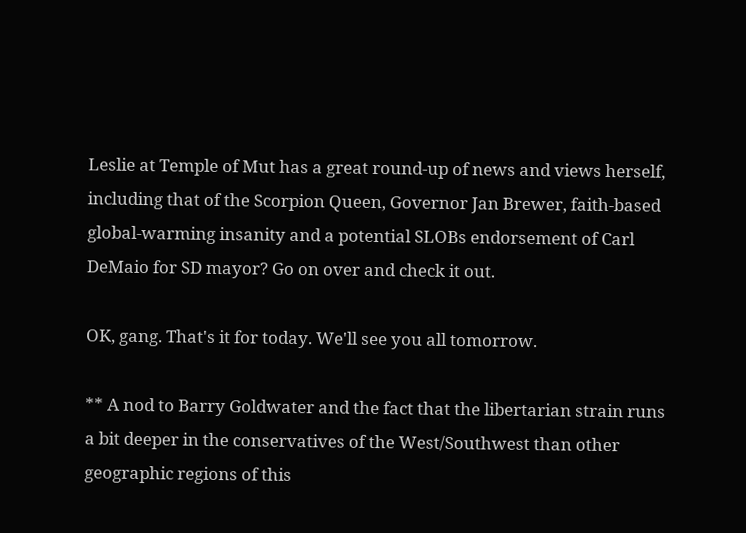Leslie at Temple of Mut has a great round-up of news and views herself, including that of the Scorpion Queen, Governor Jan Brewer, faith-based global-warming insanity and a potential SLOBs endorsement of Carl DeMaio for SD mayor? Go on over and check it out.

OK, gang. That's it for today. We'll see you all tomorrow.

** A nod to Barry Goldwater and the fact that the libertarian strain runs a bit deeper in the conservatives of the West/Southwest than other geographic regions of this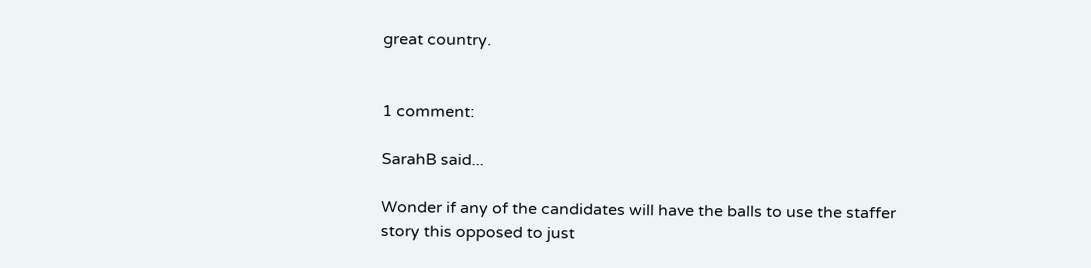great country.


1 comment:

SarahB said...

Wonder if any of the candidates will have the balls to use the staffer story this opposed to just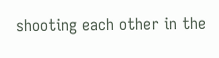shooting each other in the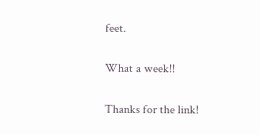feet.

What a week!!

Thanks for the link!